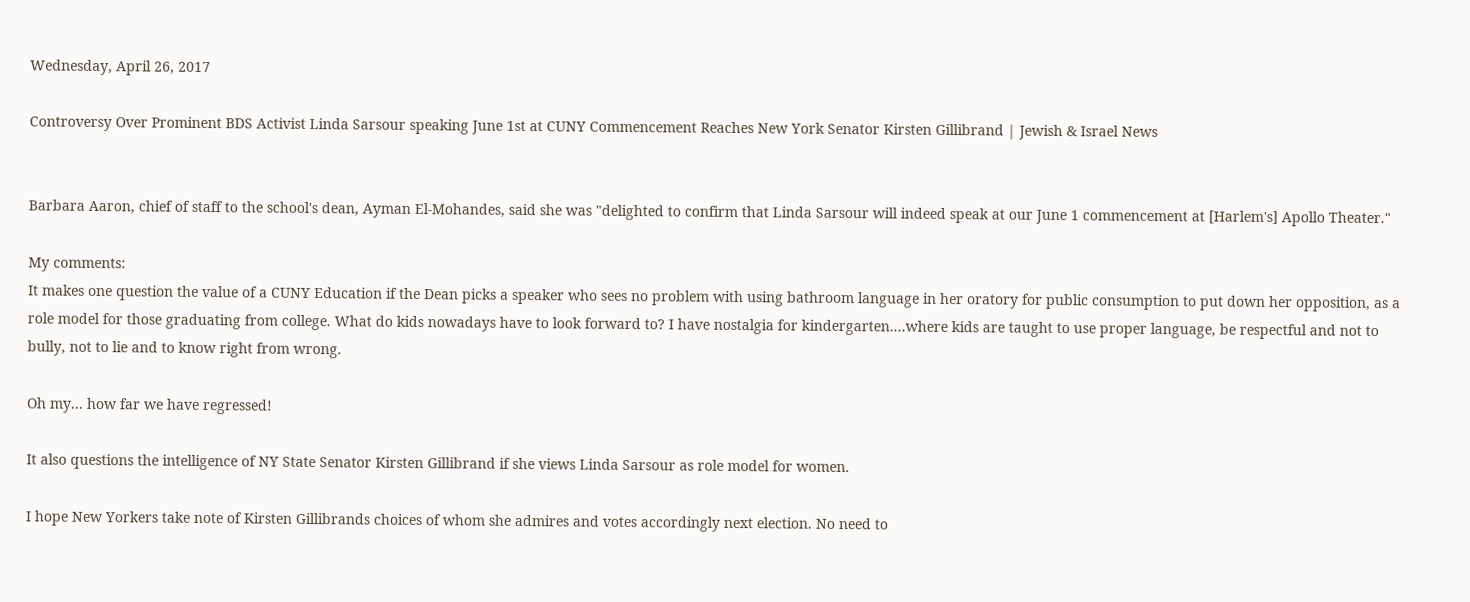Wednesday, April 26, 2017

Controversy Over Prominent BDS Activist Linda Sarsour speaking June 1st at CUNY Commencement Reaches New York Senator Kirsten Gillibrand | Jewish & Israel News


Barbara Aaron, chief of staff to the school's dean, Ayman El-Mohandes, said she was "delighted to confirm that Linda Sarsour will indeed speak at our June 1 commencement at [Harlem's] Apollo Theater."

My comments:
It makes one question the value of a CUNY Education if the Dean picks a speaker who sees no problem with using bathroom language in her oratory for public consumption to put down her opposition, as a role model for those graduating from college. What do kids nowadays have to look forward to? I have nostalgia for kindergarten....where kids are taught to use proper language, be respectful and not to bully, not to lie and to know right from wrong.

Oh my... how far we have regressed!

It also questions the intelligence of NY State Senator Kirsten Gillibrand if she views Linda Sarsour as role model for women.

I hope New Yorkers take note of Kirsten Gillibrands choices of whom she admires and votes accordingly next election. No need to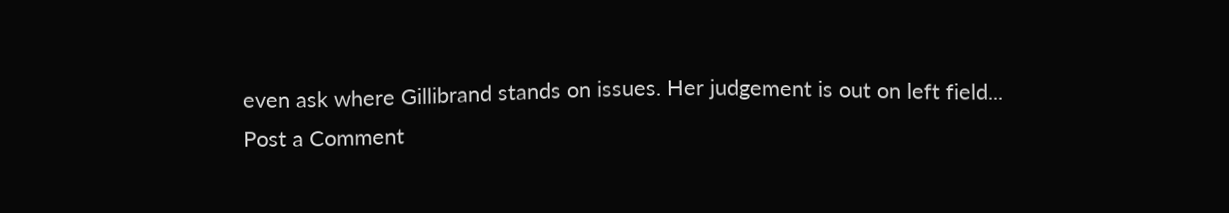even ask where Gillibrand stands on issues. Her judgement is out on left field...
Post a Comment